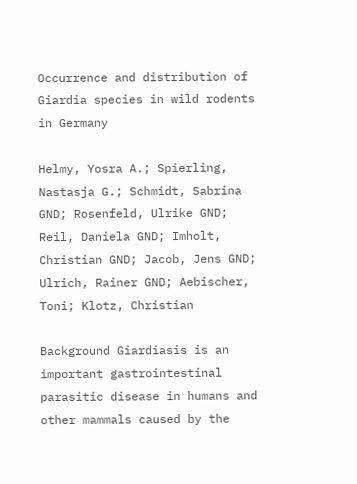Occurrence and distribution of Giardia species in wild rodents in Germany

Helmy, Yosra A.; Spierling, Nastasja G.; Schmidt, Sabrina GND; Rosenfeld, Ulrike GND; Reil, Daniela GND; Imholt, Christian GND; Jacob, Jens GND; Ulrich, Rainer GND; Aebischer, Toni; Klotz, Christian

Background Giardiasis is an important gastrointestinal parasitic disease in humans and other mammals caused by the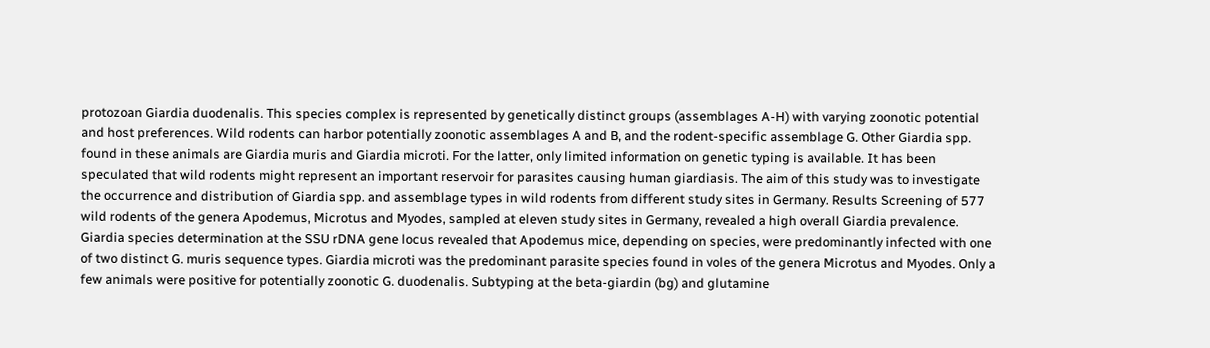protozoan Giardia duodenalis. This species complex is represented by genetically distinct groups (assemblages A-H) with varying zoonotic potential and host preferences. Wild rodents can harbor potentially zoonotic assemblages A and B, and the rodent-specific assemblage G. Other Giardia spp. found in these animals are Giardia muris and Giardia microti. For the latter, only limited information on genetic typing is available. It has been speculated that wild rodents might represent an important reservoir for parasites causing human giardiasis. The aim of this study was to investigate the occurrence and distribution of Giardia spp. and assemblage types in wild rodents from different study sites in Germany. Results Screening of 577 wild rodents of the genera Apodemus, Microtus and Myodes, sampled at eleven study sites in Germany, revealed a high overall Giardia prevalence. Giardia species determination at the SSU rDNA gene locus revealed that Apodemus mice, depending on species, were predominantly infected with one of two distinct G. muris sequence types. Giardia microti was the predominant parasite species found in voles of the genera Microtus and Myodes. Only a few animals were positive for potentially zoonotic G. duodenalis. Subtyping at the beta-giardin (bg) and glutamine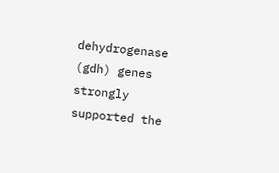dehydrogenase (gdh) genes strongly supported the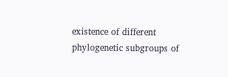existence of different phylogenetic subgroups of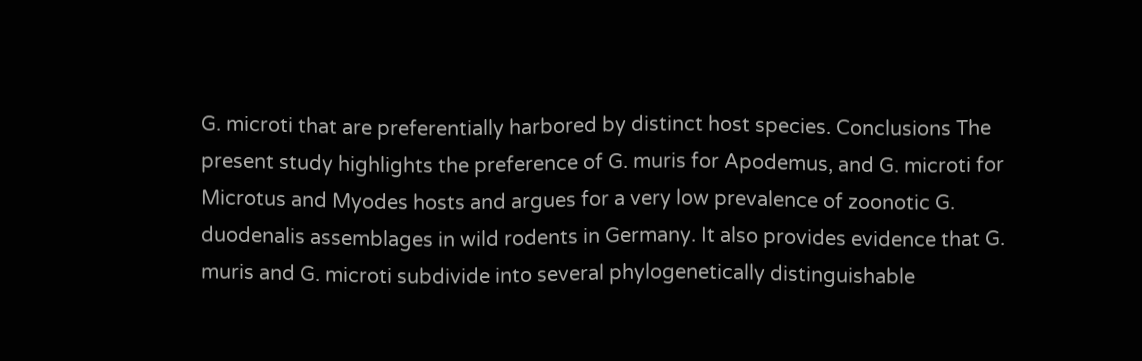G. microti that are preferentially harbored by distinct host species. Conclusions The present study highlights the preference of G. muris for Apodemus, and G. microti for Microtus and Myodes hosts and argues for a very low prevalence of zoonotic G. duodenalis assemblages in wild rodents in Germany. It also provides evidence that G. muris and G. microti subdivide into several phylogenetically distinguishable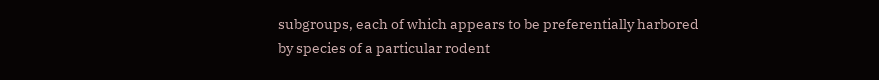subgroups, each of which appears to be preferentially harbored by species of a particular rodent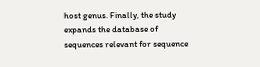host genus. Finally, the study expands the database of sequences relevant for sequence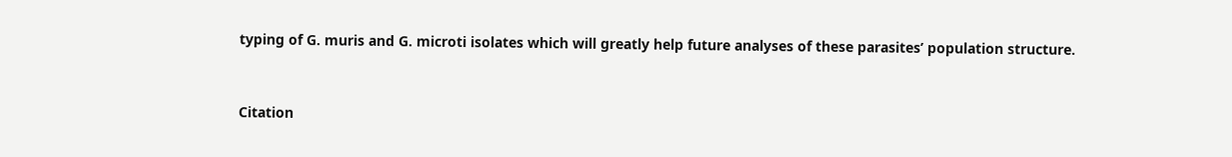typing of G. muris and G. microti isolates which will greatly help future analyses of these parasites’ population structure.


Citation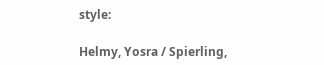style:

Helmy, Yosra / Spierling,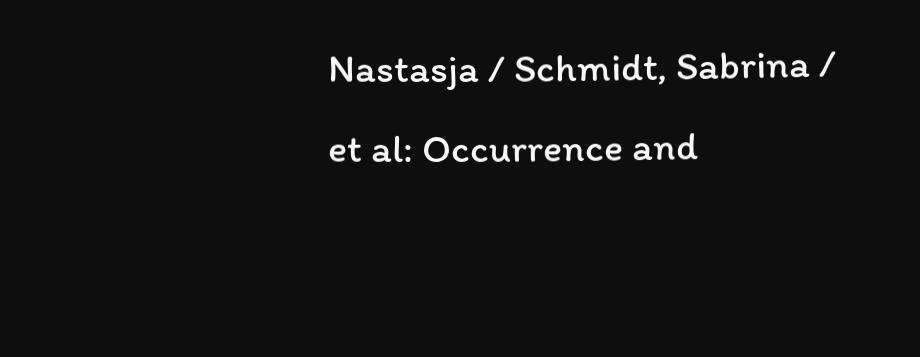Nastasja / Schmidt, Sabrina / et al: Occurrence and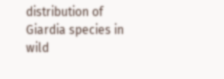distribution of Giardia species in wild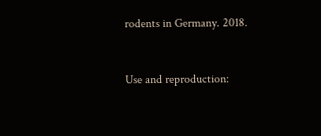rodents in Germany. 2018.


Use and reproduction: